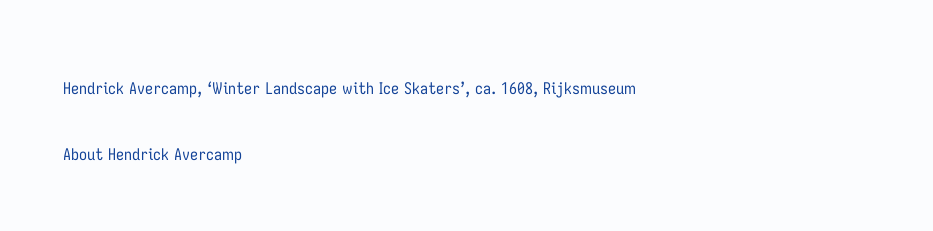Hendrick Avercamp, ‘Winter Landscape with Ice Skaters’, ca. 1608, Rijksmuseum

About Hendrick Avercamp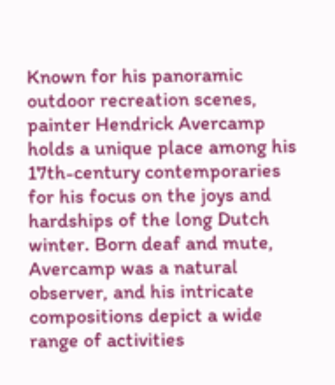Known for his panoramic outdoor recreation scenes, painter Hendrick Avercamp holds a unique place among his 17th-century contemporaries for his focus on the joys and hardships of the long Dutch winter. Born deaf and mute, Avercamp was a natural observer, and his intricate compositions depict a wide range of activities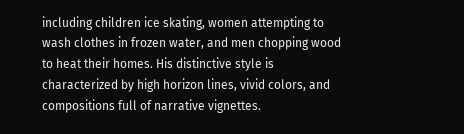including children ice skating, women attempting to wash clothes in frozen water, and men chopping wood to heat their homes. His distinctive style is characterized by high horizon lines, vivid colors, and compositions full of narrative vignettes.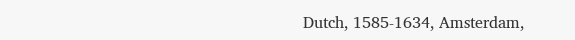Dutch, 1585-1634, Amsterdam,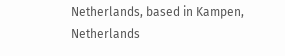Netherlands, based in Kampen, Netherlands